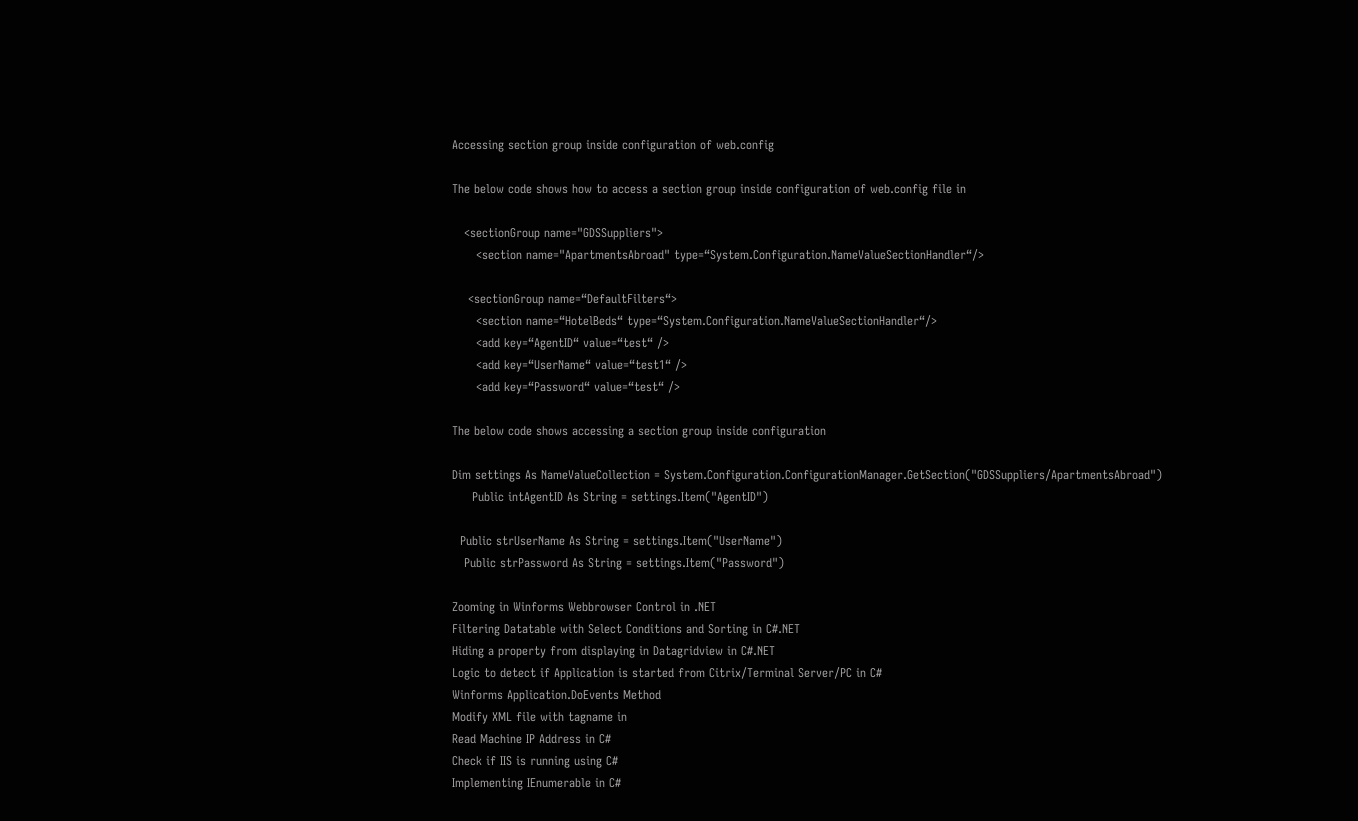Accessing section group inside configuration of web.config

The below code shows how to access a section group inside configuration of web.config file in

   <sectionGroup name="GDSSuppliers">
      <section name="ApartmentsAbroad" type=“System.Configuration.NameValueSectionHandler“/>

    <sectionGroup name=“DefaultFilters“>
      <section name=“HotelBeds“ type=“System.Configuration.NameValueSectionHandler“/>
      <add key=“AgentID“ value=“test“ />
      <add key=“UserName“ value=“test1“ />
      <add key=“Password“ value=“test“ />

The below code shows accessing a section group inside configuration

Dim settings As NameValueCollection = System.Configuration.ConfigurationManager.GetSection("GDSSuppliers/ApartmentsAbroad")
     Public intAgentID As String = settings.Item("AgentID")

  Public strUserName As String = settings.Item("UserName")
   Public strPassword As String = settings.Item("Password")

Zooming in Winforms Webbrowser Control in .NET
Filtering Datatable with Select Conditions and Sorting in C#.NET
Hiding a property from displaying in Datagridview in C#.NET
Logic to detect if Application is started from Citrix/Terminal Server/PC in C#
Winforms Application.DoEvents Method
Modify XML file with tagname in
Read Machine IP Address in C#
Check if IIS is running using C#
Implementing IEnumerable in C#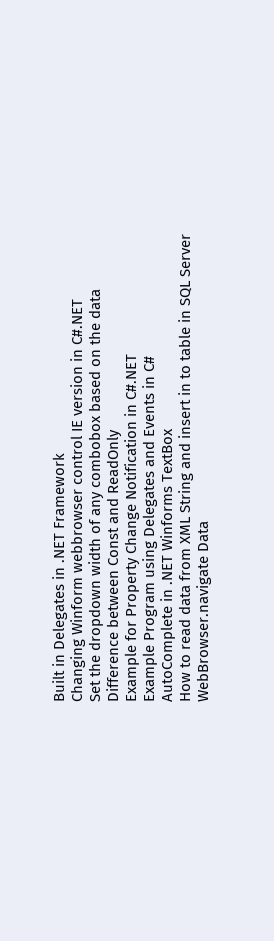Built in Delegates in .NET Framework
Changing Winform webbrowser control IE version in C#.NET
Set the dropdown width of any combobox based on the data
Difference between Const and ReadOnly
Example for Property Change Notification in C#.NET
Example Program using Delegates and Events in C#
AutoComplete in .NET Winforms TextBox
How to read data from XML String and insert in to table in SQL Server
WebBrowser.navigate Data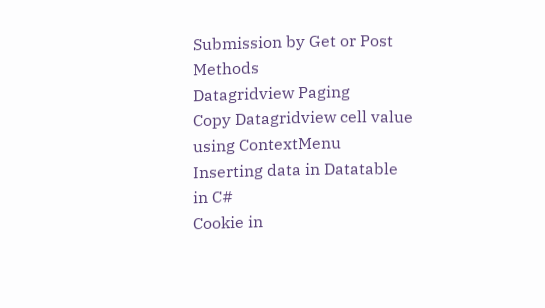Submission by Get or Post Methods
Datagridview Paging
Copy Datagridview cell value using ContextMenu
Inserting data in Datatable in C#
Cookie in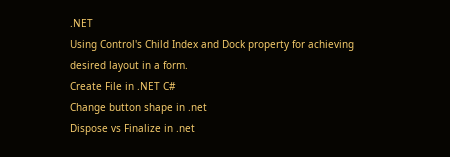.NET
Using Control's Child Index and Dock property for achieving desired layout in a form.
Create File in .NET C#
Change button shape in .net
Dispose vs Finalize in .net